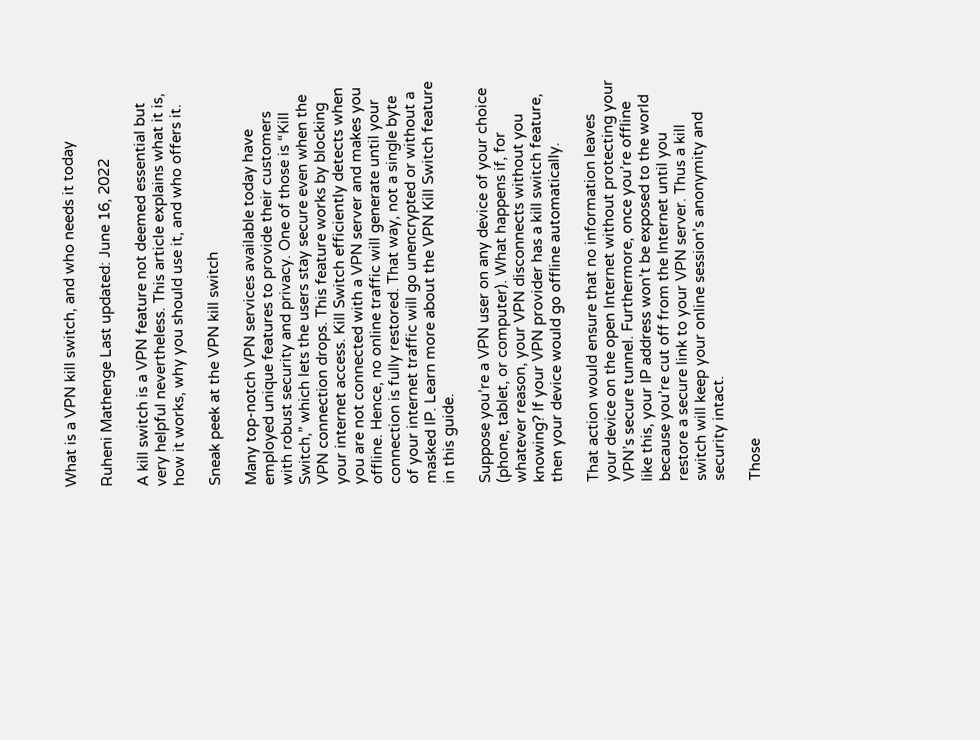What is a VPN kill switch, and who needs it today

Ruheni Mathenge Last updated: June 16, 2022

A kill switch is a VPN feature not deemed essential but very helpful nevertheless. This article explains what it is, how it works, why you should use it, and who offers it.

Sneak peek at the VPN kill switch

Many top-notch VPN services available today have employed unique features to provide their customers with robust security and privacy. One of those is “Kill Switch,” which lets the users stay secure even when the VPN connection drops. This feature works by blocking your internet access. Kill Switch efficiently detects when you are not connected with a VPN server and makes you offline. Hence, no online traffic will generate until your connection is fully restored. That way, not a single byte of your internet traffic will go unencrypted or without a masked IP. Learn more about the VPN Kill Switch feature in this guide.

Suppose you’re a VPN user on any device of your choice (phone, tablet, or computer). What happens if, for whatever reason, your VPN disconnects without you knowing? If your VPN provider has a kill switch feature, then your device would go offline automatically.

That action would ensure that no information leaves your device on the open Internet without protecting your VPN’s secure tunnel. Furthermore, once you’re offline like this, your IP address won’t be exposed to the world because you’re cut off from the Internet until you restore a secure link to your VPN server. Thus a kill switch will keep your online session’s anonymity and security intact.

Those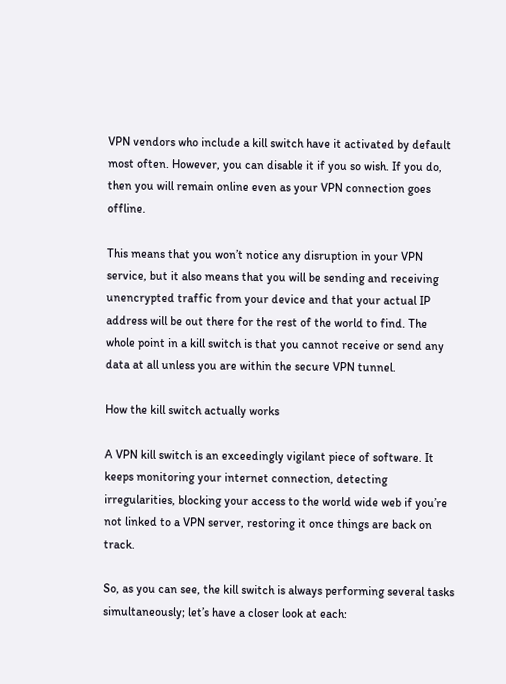VPN vendors who include a kill switch have it activated by default most often. However, you can disable it if you so wish. If you do, then you will remain online even as your VPN connection goes offline.

This means that you won’t notice any disruption in your VPN service, but it also means that you will be sending and receiving unencrypted traffic from your device and that your actual IP address will be out there for the rest of the world to find. The whole point in a kill switch is that you cannot receive or send any data at all unless you are within the secure VPN tunnel.

How the kill switch actually works

A VPN kill switch is an exceedingly vigilant piece of software. It keeps monitoring your internet connection, detecting irregularities, blocking your access to the world wide web if you’re not linked to a VPN server, restoring it once things are back on track.

So, as you can see, the kill switch is always performing several tasks simultaneously; let’s have a closer look at each: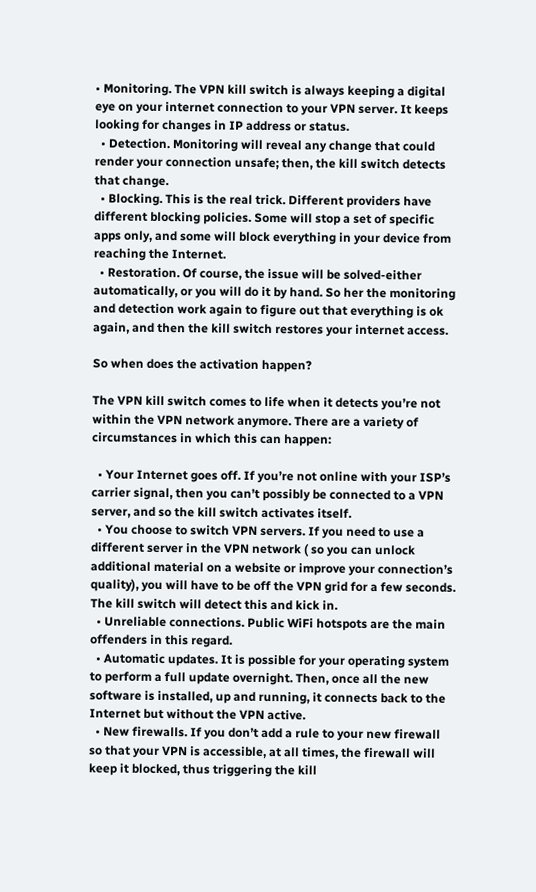• Monitoring. The VPN kill switch is always keeping a digital eye on your internet connection to your VPN server. It keeps looking for changes in IP address or status.
  • Detection. Monitoring will reveal any change that could render your connection unsafe; then, the kill switch detects that change.
  • Blocking. This is the real trick. Different providers have different blocking policies. Some will stop a set of specific apps only, and some will block everything in your device from reaching the Internet.
  • Restoration. Of course, the issue will be solved-either automatically, or you will do it by hand. So her the monitoring and detection work again to figure out that everything is ok again, and then the kill switch restores your internet access.

So when does the activation happen?

The VPN kill switch comes to life when it detects you’re not within the VPN network anymore. There are a variety of circumstances in which this can happen:

  • Your Internet goes off. If you’re not online with your ISP’s carrier signal, then you can’t possibly be connected to a VPN server, and so the kill switch activates itself.
  • You choose to switch VPN servers. If you need to use a different server in the VPN network ( so you can unlock additional material on a website or improve your connection’s quality), you will have to be off the VPN grid for a few seconds. The kill switch will detect this and kick in.
  • Unreliable connections. Public WiFi hotspots are the main offenders in this regard.
  • Automatic updates. It is possible for your operating system to perform a full update overnight. Then, once all the new software is installed, up and running, it connects back to the Internet but without the VPN active.
  • New firewalls. If you don’t add a rule to your new firewall so that your VPN is accessible, at all times, the firewall will keep it blocked, thus triggering the kill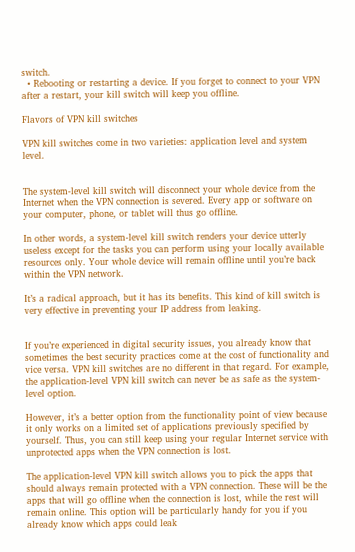switch.
  • Rebooting or restarting a device. If you forget to connect to your VPN after a restart, your kill switch will keep you offline.

Flavors of VPN kill switches

VPN kill switches come in two varieties: application level and system level.


The system-level kill switch will disconnect your whole device from the Internet when the VPN connection is severed. Every app or software on your computer, phone, or tablet will thus go offline.

In other words, a system-level kill switch renders your device utterly useless except for the tasks you can perform using your locally available resources only. Your whole device will remain offline until you’re back within the VPN network.

It’s a radical approach, but it has its benefits. This kind of kill switch is very effective in preventing your IP address from leaking.


If you’re experienced in digital security issues, you already know that sometimes the best security practices come at the cost of functionality and vice versa. VPN kill switches are no different in that regard. For example, the application-level VPN kill switch can never be as safe as the system-level option.

However, it’s a better option from the functionality point of view because it only works on a limited set of applications previously specified by yourself. Thus, you can still keep using your regular Internet service with unprotected apps when the VPN connection is lost.

The application-level VPN kill switch allows you to pick the apps that should always remain protected with a VPN connection. These will be the apps that will go offline when the connection is lost, while the rest will remain online. This option will be particularly handy for you if you already know which apps could leak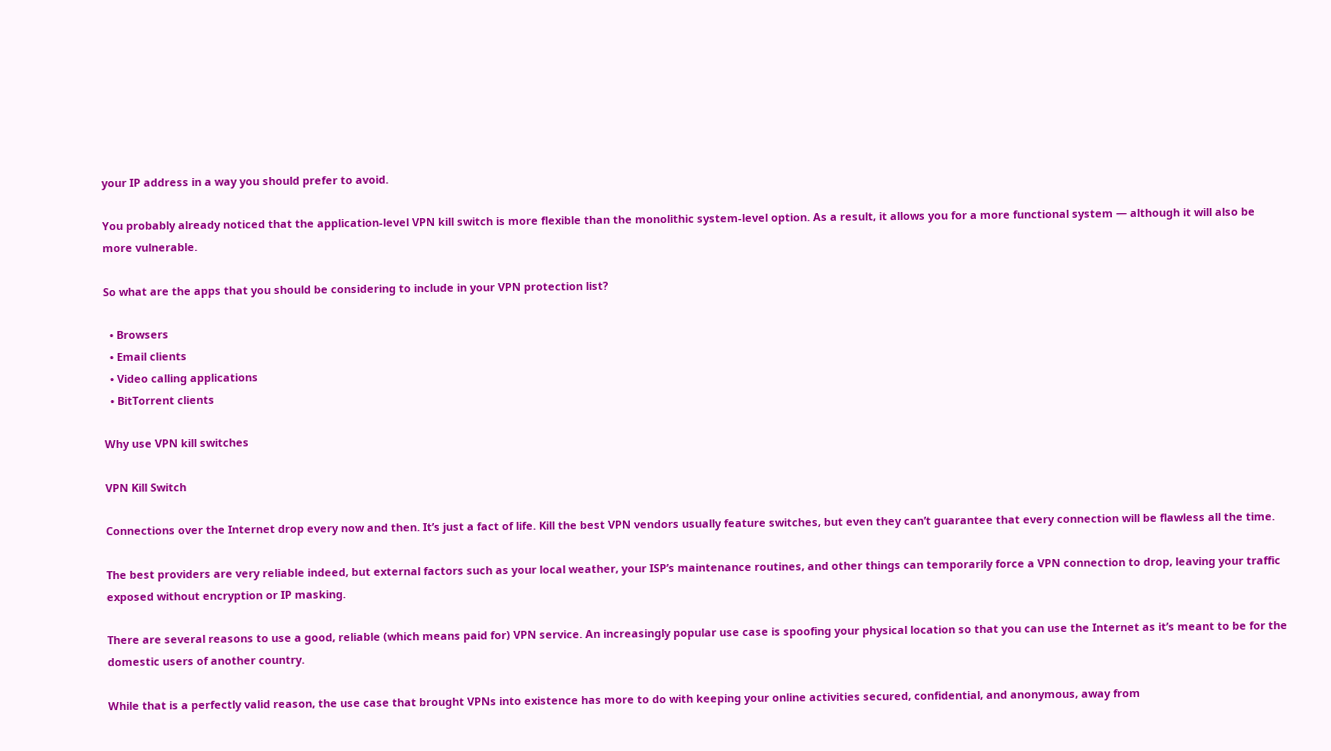your IP address in a way you should prefer to avoid.

You probably already noticed that the application-level VPN kill switch is more flexible than the monolithic system-level option. As a result, it allows you for a more functional system — although it will also be more vulnerable.

So what are the apps that you should be considering to include in your VPN protection list?

  • Browsers
  • Email clients
  • Video calling applications
  • BitTorrent clients

Why use VPN kill switches

VPN Kill Switch

Connections over the Internet drop every now and then. It’s just a fact of life. Kill the best VPN vendors usually feature switches, but even they can’t guarantee that every connection will be flawless all the time.

The best providers are very reliable indeed, but external factors such as your local weather, your ISP’s maintenance routines, and other things can temporarily force a VPN connection to drop, leaving your traffic exposed without encryption or IP masking.

There are several reasons to use a good, reliable (which means paid for) VPN service. An increasingly popular use case is spoofing your physical location so that you can use the Internet as it’s meant to be for the domestic users of another country.

While that is a perfectly valid reason, the use case that brought VPNs into existence has more to do with keeping your online activities secured, confidential, and anonymous, away from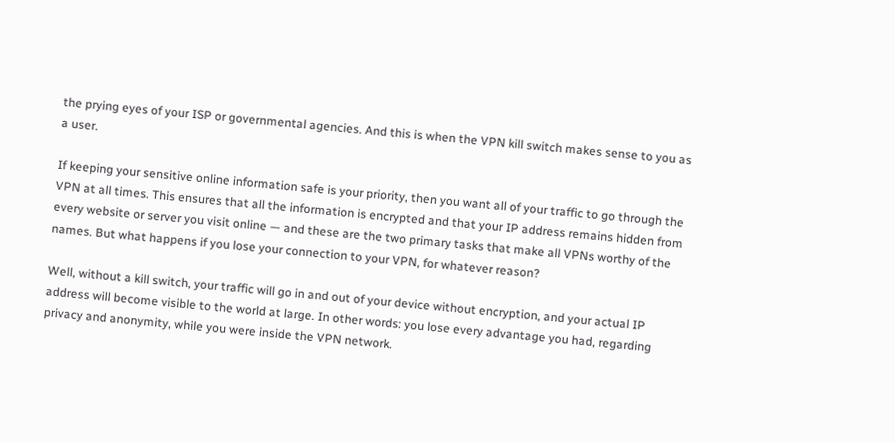the prying eyes of your ISP or governmental agencies. And this is when the VPN kill switch makes sense to you as a user.

If keeping your sensitive online information safe is your priority, then you want all of your traffic to go through the VPN at all times. This ensures that all the information is encrypted and that your IP address remains hidden from every website or server you visit online — and these are the two primary tasks that make all VPNs worthy of the names. But what happens if you lose your connection to your VPN, for whatever reason?

Well, without a kill switch, your traffic will go in and out of your device without encryption, and your actual IP address will become visible to the world at large. In other words: you lose every advantage you had, regarding privacy and anonymity, while you were inside the VPN network.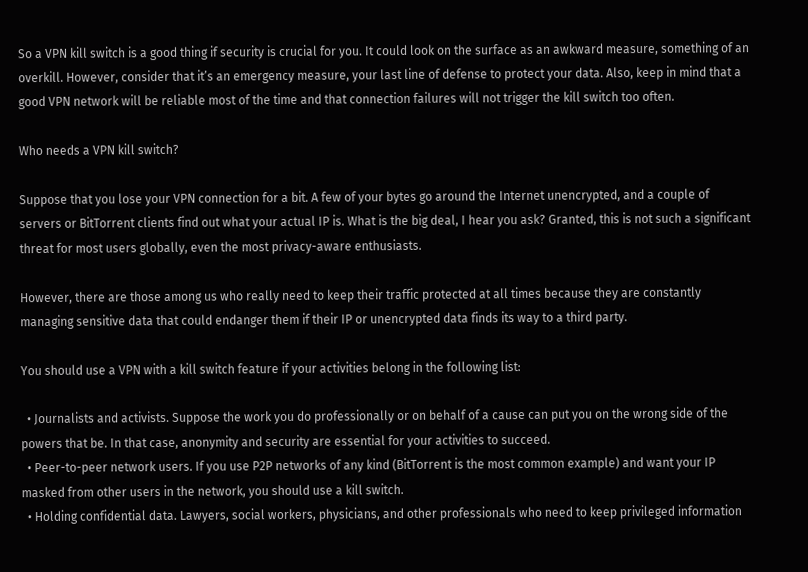So a VPN kill switch is a good thing if security is crucial for you. It could look on the surface as an awkward measure, something of an overkill. However, consider that it’s an emergency measure, your last line of defense to protect your data. Also, keep in mind that a good VPN network will be reliable most of the time and that connection failures will not trigger the kill switch too often.

Who needs a VPN kill switch?

Suppose that you lose your VPN connection for a bit. A few of your bytes go around the Internet unencrypted, and a couple of servers or BitTorrent clients find out what your actual IP is. What is the big deal, I hear you ask? Granted, this is not such a significant threat for most users globally, even the most privacy-aware enthusiasts.

However, there are those among us who really need to keep their traffic protected at all times because they are constantly managing sensitive data that could endanger them if their IP or unencrypted data finds its way to a third party.

You should use a VPN with a kill switch feature if your activities belong in the following list:

  • Journalists and activists. Suppose the work you do professionally or on behalf of a cause can put you on the wrong side of the powers that be. In that case, anonymity and security are essential for your activities to succeed.
  • Peer-to-peer network users. If you use P2P networks of any kind (BitTorrent is the most common example) and want your IP masked from other users in the network, you should use a kill switch.
  • Holding confidential data. Lawyers, social workers, physicians, and other professionals who need to keep privileged information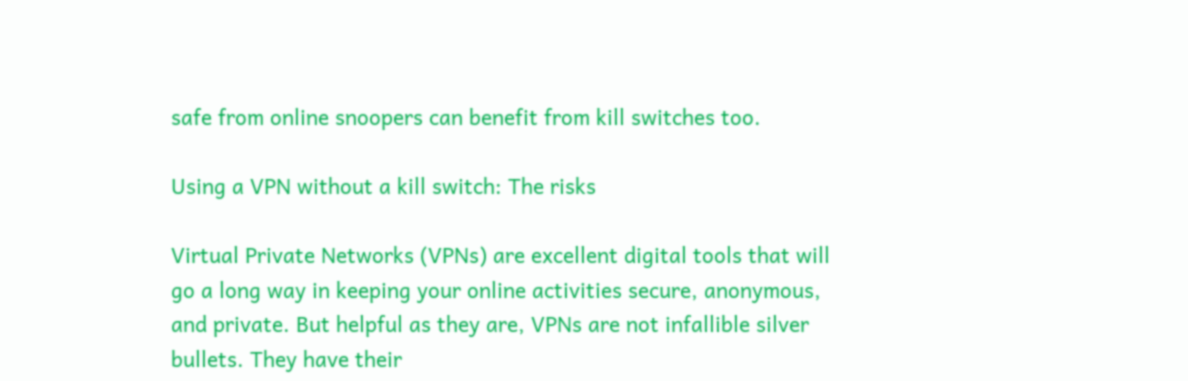safe from online snoopers can benefit from kill switches too.

Using a VPN without a kill switch: The risks

Virtual Private Networks (VPNs) are excellent digital tools that will go a long way in keeping your online activities secure, anonymous, and private. But helpful as they are, VPNs are not infallible silver bullets. They have their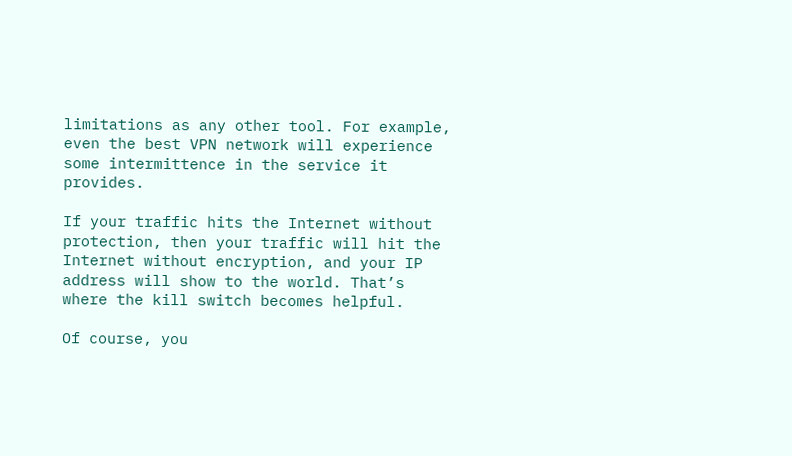limitations as any other tool. For example, even the best VPN network will experience some intermittence in the service it provides.

If your traffic hits the Internet without protection, then your traffic will hit the Internet without encryption, and your IP address will show to the world. That’s where the kill switch becomes helpful.

Of course, you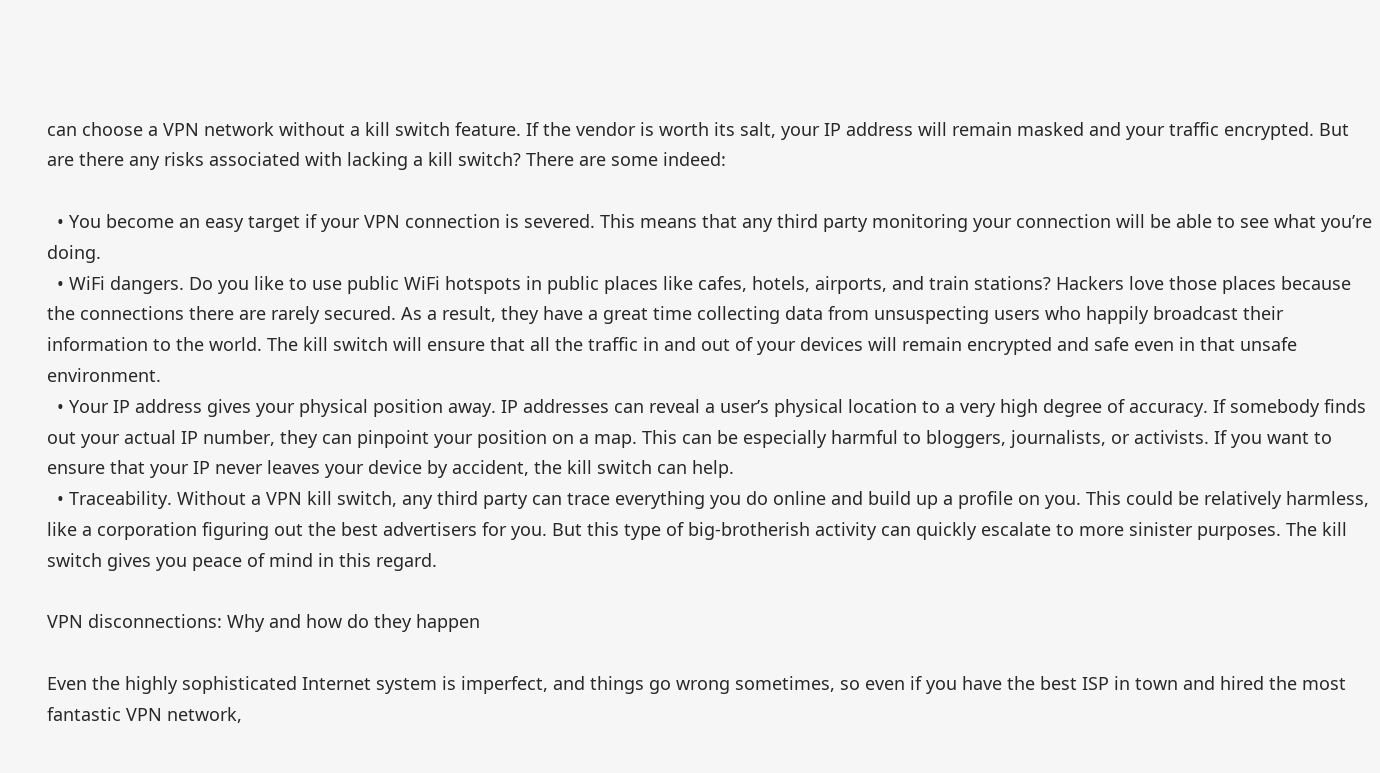can choose a VPN network without a kill switch feature. If the vendor is worth its salt, your IP address will remain masked and your traffic encrypted. But are there any risks associated with lacking a kill switch? There are some indeed:

  • You become an easy target if your VPN connection is severed. This means that any third party monitoring your connection will be able to see what you’re doing.
  • WiFi dangers. Do you like to use public WiFi hotspots in public places like cafes, hotels, airports, and train stations? Hackers love those places because the connections there are rarely secured. As a result, they have a great time collecting data from unsuspecting users who happily broadcast their information to the world. The kill switch will ensure that all the traffic in and out of your devices will remain encrypted and safe even in that unsafe environment.
  • Your IP address gives your physical position away. IP addresses can reveal a user’s physical location to a very high degree of accuracy. If somebody finds out your actual IP number, they can pinpoint your position on a map. This can be especially harmful to bloggers, journalists, or activists. If you want to ensure that your IP never leaves your device by accident, the kill switch can help.
  • Traceability. Without a VPN kill switch, any third party can trace everything you do online and build up a profile on you. This could be relatively harmless, like a corporation figuring out the best advertisers for you. But this type of big-brotherish activity can quickly escalate to more sinister purposes. The kill switch gives you peace of mind in this regard.

VPN disconnections: Why and how do they happen

Even the highly sophisticated Internet system is imperfect, and things go wrong sometimes, so even if you have the best ISP in town and hired the most fantastic VPN network,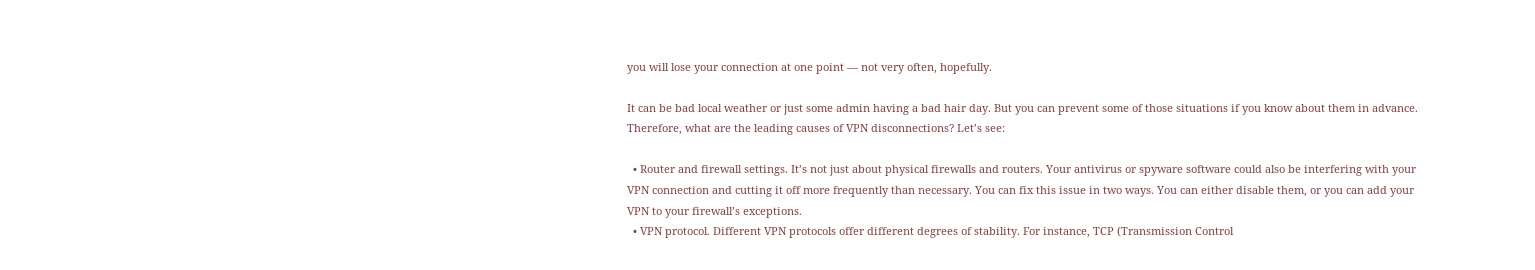you will lose your connection at one point — not very often, hopefully.

It can be bad local weather or just some admin having a bad hair day. But you can prevent some of those situations if you know about them in advance. Therefore, what are the leading causes of VPN disconnections? Let’s see:

  • Router and firewall settings. It’s not just about physical firewalls and routers. Your antivirus or spyware software could also be interfering with your VPN connection and cutting it off more frequently than necessary. You can fix this issue in two ways. You can either disable them, or you can add your VPN to your firewall’s exceptions.
  • VPN protocol. Different VPN protocols offer different degrees of stability. For instance, TCP (Transmission Control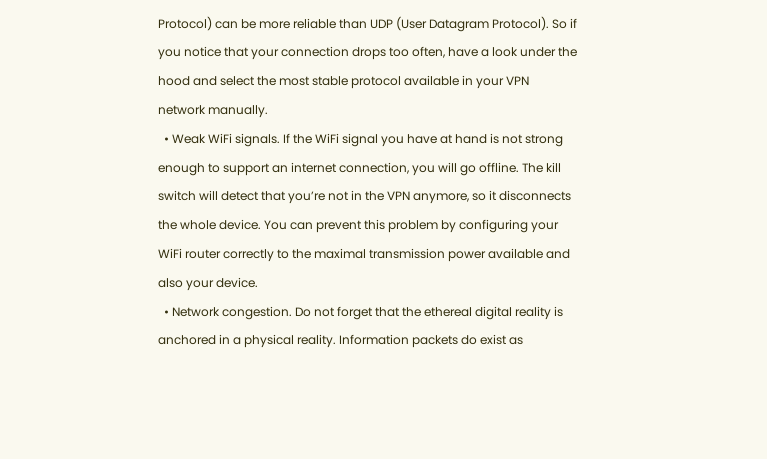Protocol) can be more reliable than UDP (User Datagram Protocol). So if you notice that your connection drops too often, have a look under the hood and select the most stable protocol available in your VPN network manually.
  • Weak WiFi signals. If the WiFi signal you have at hand is not strong enough to support an internet connection, you will go offline. The kill switch will detect that you’re not in the VPN anymore, so it disconnects the whole device. You can prevent this problem by configuring your WiFi router correctly to the maximal transmission power available and also your device.
  • Network congestion. Do not forget that the ethereal digital reality is anchored in a physical reality. Information packets do exist as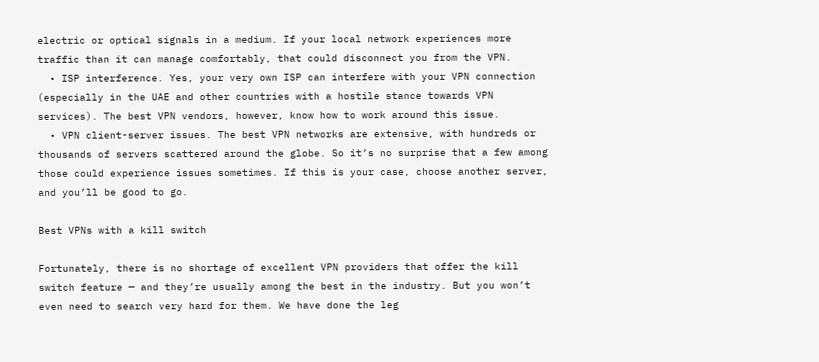electric or optical signals in a medium. If your local network experiences more traffic than it can manage comfortably, that could disconnect you from the VPN.
  • ISP interference. Yes, your very own ISP can interfere with your VPN connection (especially in the UAE and other countries with a hostile stance towards VPN services). The best VPN vendors, however, know how to work around this issue.
  • VPN client-server issues. The best VPN networks are extensive, with hundreds or thousands of servers scattered around the globe. So it’s no surprise that a few among those could experience issues sometimes. If this is your case, choose another server, and you’ll be good to go.

Best VPNs with a kill switch

Fortunately, there is no shortage of excellent VPN providers that offer the kill switch feature — and they’re usually among the best in the industry. But you won’t even need to search very hard for them. We have done the leg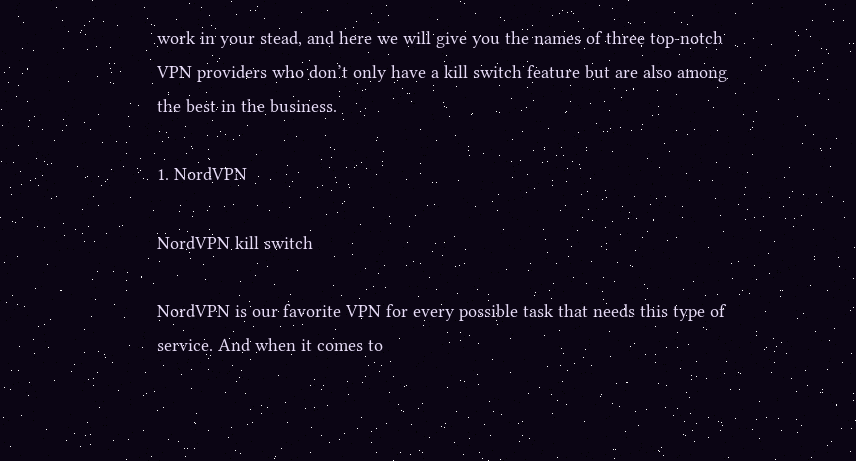work in your stead, and here we will give you the names of three top-notch VPN providers who don’t only have a kill switch feature but are also among the best in the business.

1. NordVPN

NordVPN kill switch

NordVPN is our favorite VPN for every possible task that needs this type of service. And when it comes to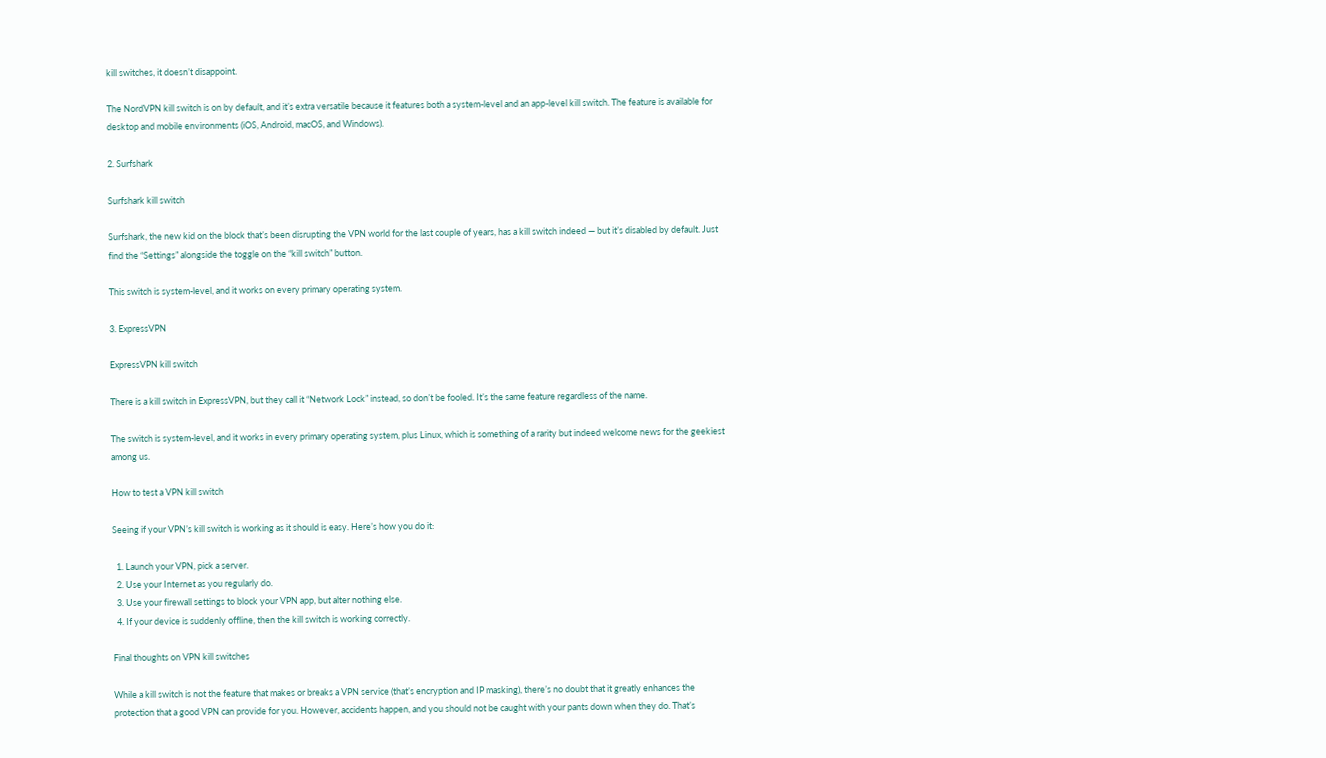kill switches, it doesn’t disappoint.

The NordVPN kill switch is on by default, and it’s extra versatile because it features both a system-level and an app-level kill switch. The feature is available for desktop and mobile environments (iOS, Android, macOS, and Windows).

2. Surfshark

Surfshark kill switch

Surfshark, the new kid on the block that’s been disrupting the VPN world for the last couple of years, has a kill switch indeed — but it’s disabled by default. Just find the “Settings” alongside the toggle on the “kill switch” button.

This switch is system-level, and it works on every primary operating system.

3. ExpressVPN

ExpressVPN kill switch

There is a kill switch in ExpressVPN, but they call it “Network Lock” instead, so don’t be fooled. It’s the same feature regardless of the name.

The switch is system-level, and it works in every primary operating system, plus Linux, which is something of a rarity but indeed welcome news for the geekiest among us.

How to test a VPN kill switch

Seeing if your VPN’s kill switch is working as it should is easy. Here’s how you do it:

  1. Launch your VPN, pick a server.
  2. Use your Internet as you regularly do.
  3. Use your firewall settings to block your VPN app, but alter nothing else.
  4. If your device is suddenly offline, then the kill switch is working correctly.

Final thoughts on VPN kill switches

While a kill switch is not the feature that makes or breaks a VPN service (that’s encryption and IP masking), there’s no doubt that it greatly enhances the protection that a good VPN can provide for you. However, accidents happen, and you should not be caught with your pants down when they do. That’s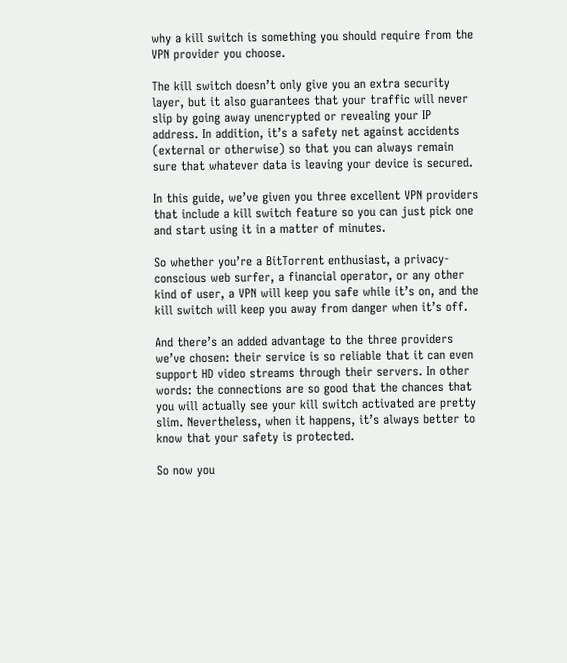why a kill switch is something you should require from the VPN provider you choose.

The kill switch doesn’t only give you an extra security layer, but it also guarantees that your traffic will never slip by going away unencrypted or revealing your IP address. In addition, it’s a safety net against accidents (external or otherwise) so that you can always remain sure that whatever data is leaving your device is secured.

In this guide, we’ve given you three excellent VPN providers that include a kill switch feature so you can just pick one and start using it in a matter of minutes.

So whether you’re a BitTorrent enthusiast, a privacy-conscious web surfer, a financial operator, or any other kind of user, a VPN will keep you safe while it’s on, and the kill switch will keep you away from danger when it’s off.

And there’s an added advantage to the three providers we’ve chosen: their service is so reliable that it can even support HD video streams through their servers. In other words: the connections are so good that the chances that you will actually see your kill switch activated are pretty slim. Nevertheless, when it happens, it’s always better to know that your safety is protected.

So now you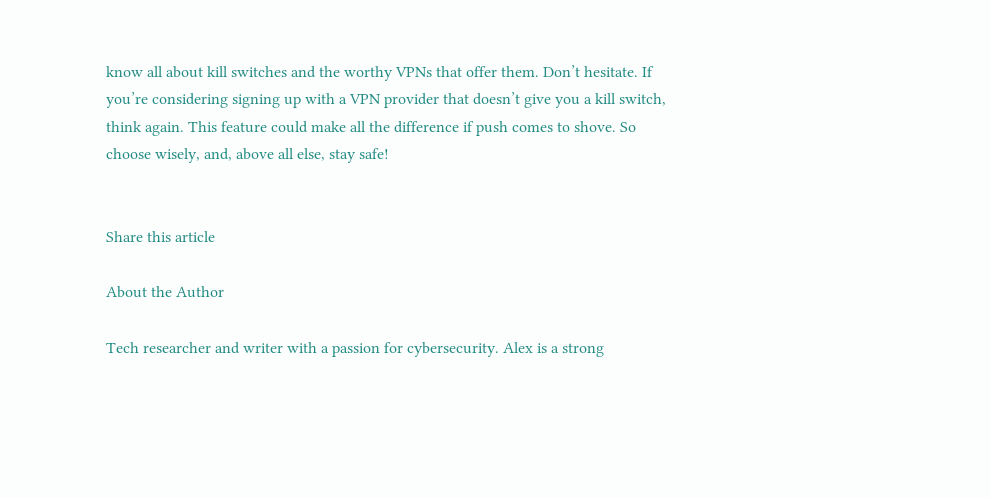know all about kill switches and the worthy VPNs that offer them. Don’t hesitate. If you’re considering signing up with a VPN provider that doesn’t give you a kill switch, think again. This feature could make all the difference if push comes to shove. So choose wisely, and, above all else, stay safe!


Share this article

About the Author

Tech researcher and writer with a passion for cybersecurity. Alex is a strong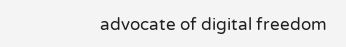advocate of digital freedom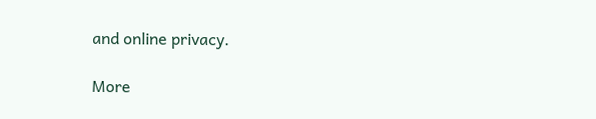and online privacy.

More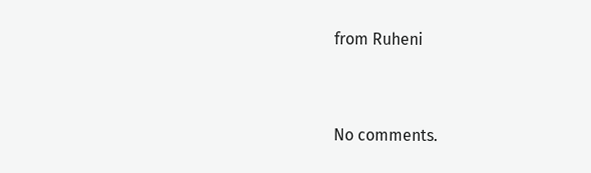from Ruheni


No comments.